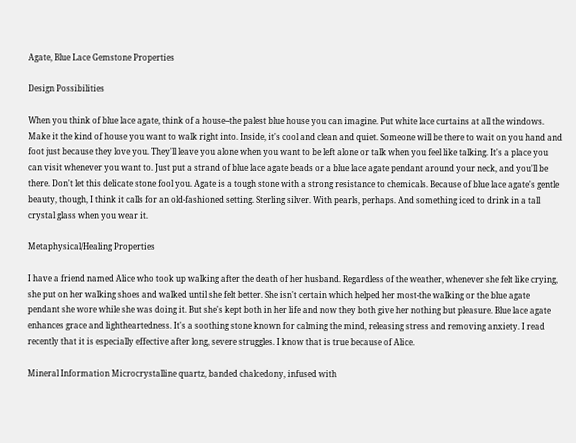Agate, Blue Lace Gemstone Properties

Design Possibilities

When you think of blue lace agate, think of a house--the palest blue house you can imagine. Put white lace curtains at all the windows. Make it the kind of house you want to walk right into. Inside, it's cool and clean and quiet. Someone will be there to wait on you hand and foot just because they love you. They'll leave you alone when you want to be left alone or talk when you feel like talking. It's a place you can visit whenever you want to. Just put a strand of blue lace agate beads or a blue lace agate pendant around your neck, and you'll be there. Don't let this delicate stone fool you. Agate is a tough stone with a strong resistance to chemicals. Because of blue lace agate's gentle beauty, though, I think it calls for an old-fashioned setting. Sterling silver. With pearls, perhaps. And something iced to drink in a tall crystal glass when you wear it.

Metaphysical/Healing Properties

I have a friend named Alice who took up walking after the death of her husband. Regardless of the weather, whenever she felt like crying, she put on her walking shoes and walked until she felt better. She isn't certain which helped her most-the walking or the blue agate pendant she wore while she was doing it. But she's kept both in her life and now they both give her nothing but pleasure. Blue lace agate enhances grace and lightheartedness. It's a soothing stone known for calming the mind, releasing stress and removing anxiety. I read recently that it is especially effective after long, severe struggles. I know that is true because of Alice.

Mineral Information Microcrystalline quartz, banded chalcedony, infused with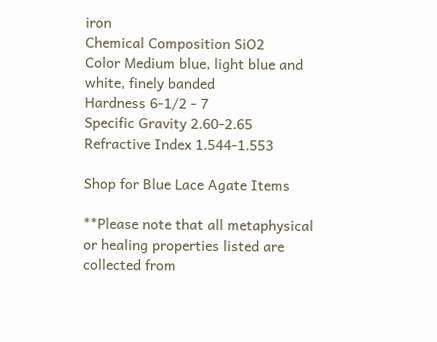iron
Chemical Composition SiO2
Color Medium blue, light blue and white, finely banded
Hardness 6-1/2 - 7
Specific Gravity 2.60-2.65
Refractive Index 1.544-1.553

Shop for Blue Lace Agate Items

**Please note that all metaphysical or healing properties listed are collected from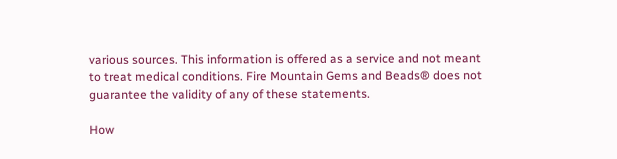various sources. This information is offered as a service and not meant to treat medical conditions. Fire Mountain Gems and Beads® does not guarantee the validity of any of these statements.

How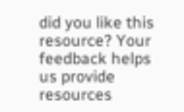did you like this resource? Your feedback helps us provide resources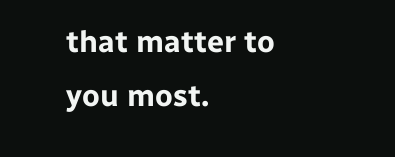that matter to you most.